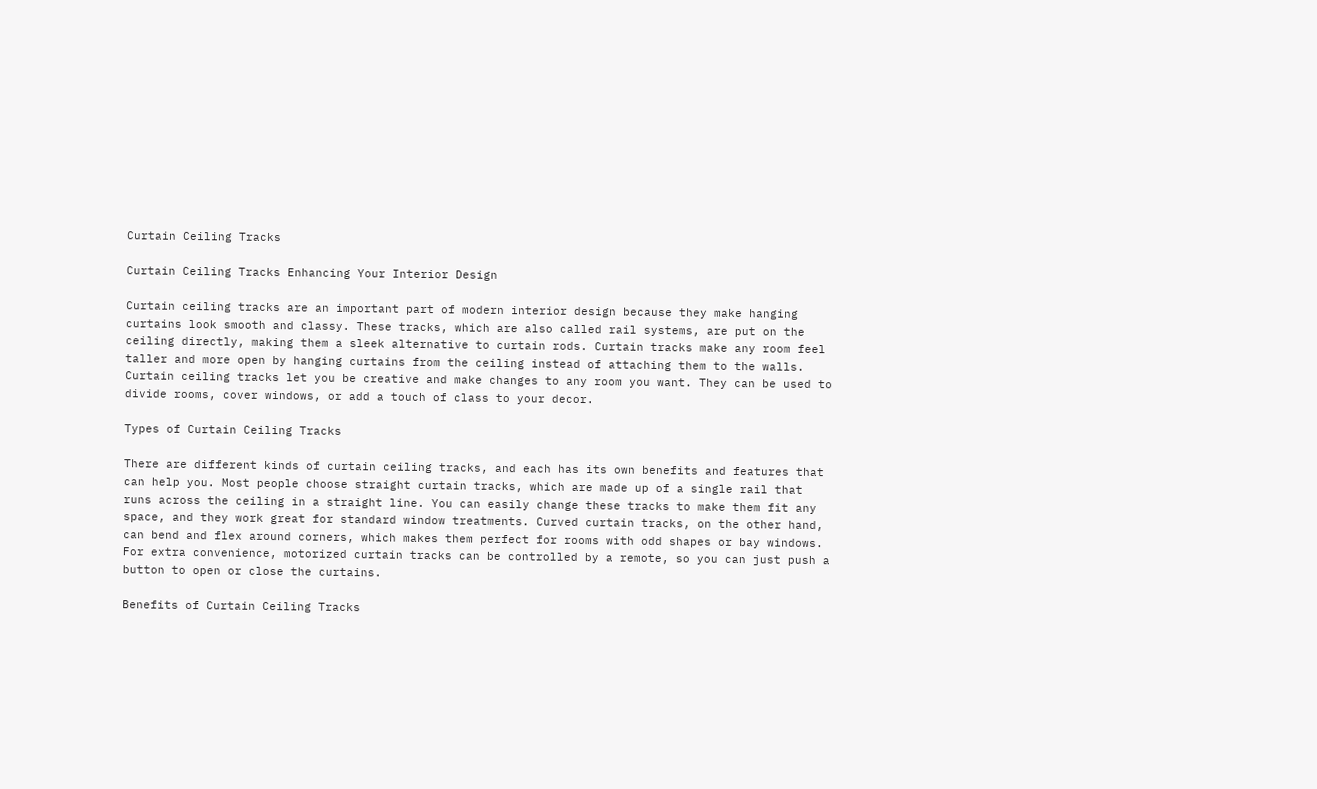Curtain Ceiling Tracks

Curtain Ceiling Tracks Enhancing Your Interior Design

Curtain ceiling tracks are an important part of modern interior design because they make hanging curtains look smooth and classy. These tracks, which are also called rail systems, are put on the ceiling directly, making them a sleek alternative to curtain rods. Curtain tracks make any room feel taller and more open by hanging curtains from the ceiling instead of attaching them to the walls. Curtain ceiling tracks let you be creative and make changes to any room you want. They can be used to divide rooms, cover windows, or add a touch of class to your decor.

Types of Curtain Ceiling Tracks

There are different kinds of curtain ceiling tracks, and each has its own benefits and features that can help you. Most people choose straight curtain tracks, which are made up of a single rail that runs across the ceiling in a straight line. You can easily change these tracks to make them fit any space, and they work great for standard window treatments. Curved curtain tracks, on the other hand, can bend and flex around corners, which makes them perfect for rooms with odd shapes or bay windows. For extra convenience, motorized curtain tracks can be controlled by a remote, so you can just push a button to open or close the curtains.

Benefits of Curtain Ceiling Tracks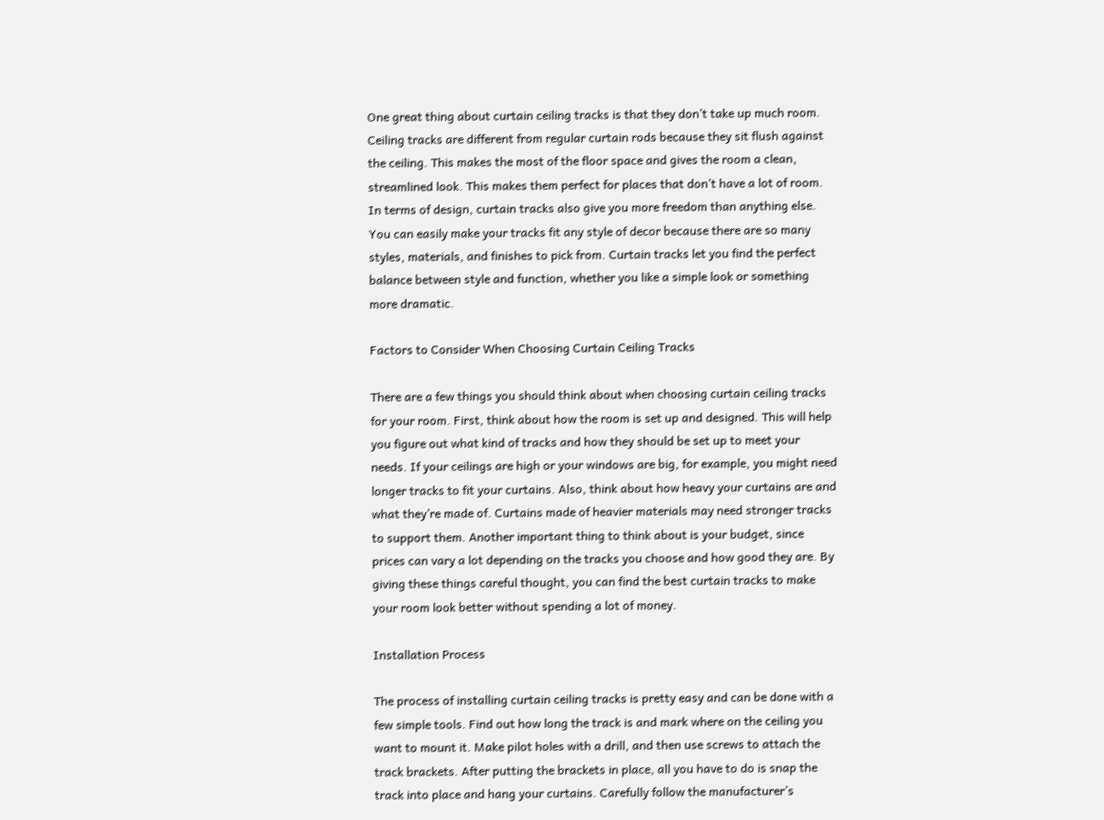One great thing about curtain ceiling tracks is that they don’t take up much room. Ceiling tracks are different from regular curtain rods because they sit flush against the ceiling. This makes the most of the floor space and gives the room a clean, streamlined look. This makes them perfect for places that don’t have a lot of room. In terms of design, curtain tracks also give you more freedom than anything else. You can easily make your tracks fit any style of decor because there are so many styles, materials, and finishes to pick from. Curtain tracks let you find the perfect balance between style and function, whether you like a simple look or something more dramatic.

Factors to Consider When Choosing Curtain Ceiling Tracks

There are a few things you should think about when choosing curtain ceiling tracks for your room. First, think about how the room is set up and designed. This will help you figure out what kind of tracks and how they should be set up to meet your needs. If your ceilings are high or your windows are big, for example, you might need longer tracks to fit your curtains. Also, think about how heavy your curtains are and what they’re made of. Curtains made of heavier materials may need stronger tracks to support them. Another important thing to think about is your budget, since prices can vary a lot depending on the tracks you choose and how good they are. By giving these things careful thought, you can find the best curtain tracks to make your room look better without spending a lot of money.

Installation Process

The process of installing curtain ceiling tracks is pretty easy and can be done with a few simple tools. Find out how long the track is and mark where on the ceiling you want to mount it. Make pilot holes with a drill, and then use screws to attach the track brackets. After putting the brackets in place, all you have to do is snap the track into place and hang your curtains. Carefully follow the manufacturer’s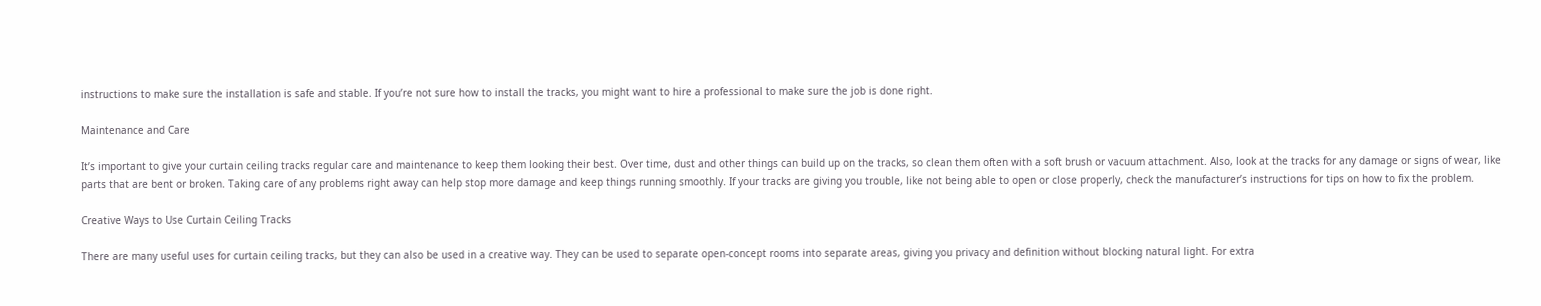instructions to make sure the installation is safe and stable. If you’re not sure how to install the tracks, you might want to hire a professional to make sure the job is done right.

Maintenance and Care

It’s important to give your curtain ceiling tracks regular care and maintenance to keep them looking their best. Over time, dust and other things can build up on the tracks, so clean them often with a soft brush or vacuum attachment. Also, look at the tracks for any damage or signs of wear, like parts that are bent or broken. Taking care of any problems right away can help stop more damage and keep things running smoothly. If your tracks are giving you trouble, like not being able to open or close properly, check the manufacturer’s instructions for tips on how to fix the problem.

Creative Ways to Use Curtain Ceiling Tracks

There are many useful uses for curtain ceiling tracks, but they can also be used in a creative way. They can be used to separate open-concept rooms into separate areas, giving you privacy and definition without blocking natural light. For extra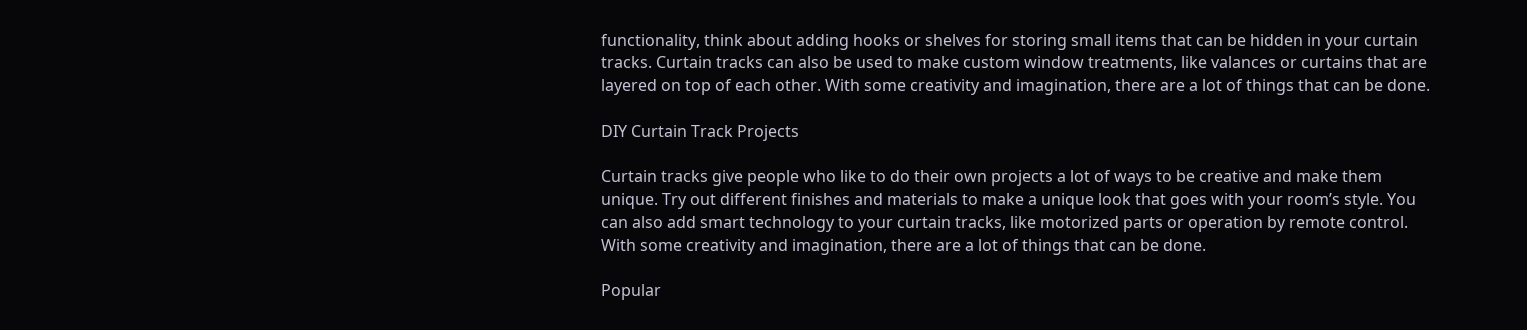functionality, think about adding hooks or shelves for storing small items that can be hidden in your curtain tracks. Curtain tracks can also be used to make custom window treatments, like valances or curtains that are layered on top of each other. With some creativity and imagination, there are a lot of things that can be done.

DIY Curtain Track Projects

Curtain tracks give people who like to do their own projects a lot of ways to be creative and make them unique. Try out different finishes and materials to make a unique look that goes with your room’s style. You can also add smart technology to your curtain tracks, like motorized parts or operation by remote control. With some creativity and imagination, there are a lot of things that can be done.

Popular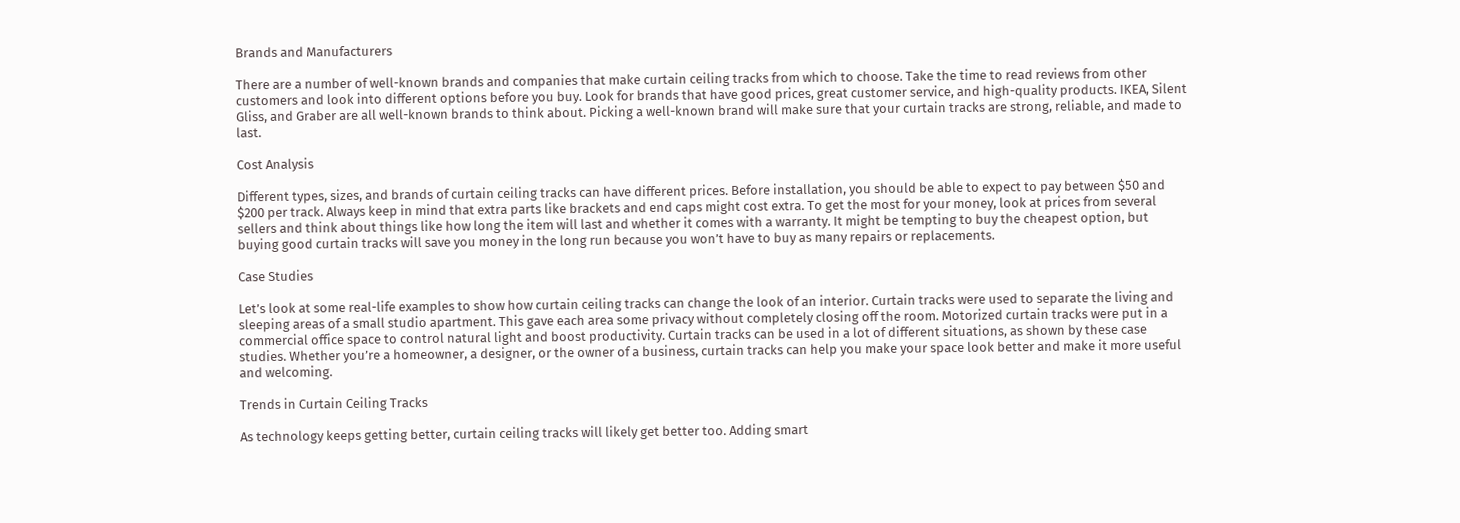Brands and Manufacturers

There are a number of well-known brands and companies that make curtain ceiling tracks from which to choose. Take the time to read reviews from other customers and look into different options before you buy. Look for brands that have good prices, great customer service, and high-quality products. IKEA, Silent Gliss, and Graber are all well-known brands to think about. Picking a well-known brand will make sure that your curtain tracks are strong, reliable, and made to last.

Cost Analysis

Different types, sizes, and brands of curtain ceiling tracks can have different prices. Before installation, you should be able to expect to pay between $50 and $200 per track. Always keep in mind that extra parts like brackets and end caps might cost extra. To get the most for your money, look at prices from several sellers and think about things like how long the item will last and whether it comes with a warranty. It might be tempting to buy the cheapest option, but buying good curtain tracks will save you money in the long run because you won’t have to buy as many repairs or replacements.

Case Studies

Let’s look at some real-life examples to show how curtain ceiling tracks can change the look of an interior. Curtain tracks were used to separate the living and sleeping areas of a small studio apartment. This gave each area some privacy without completely closing off the room. Motorized curtain tracks were put in a commercial office space to control natural light and boost productivity. Curtain tracks can be used in a lot of different situations, as shown by these case studies. Whether you’re a homeowner, a designer, or the owner of a business, curtain tracks can help you make your space look better and make it more useful and welcoming.

Trends in Curtain Ceiling Tracks

As technology keeps getting better, curtain ceiling tracks will likely get better too. Adding smart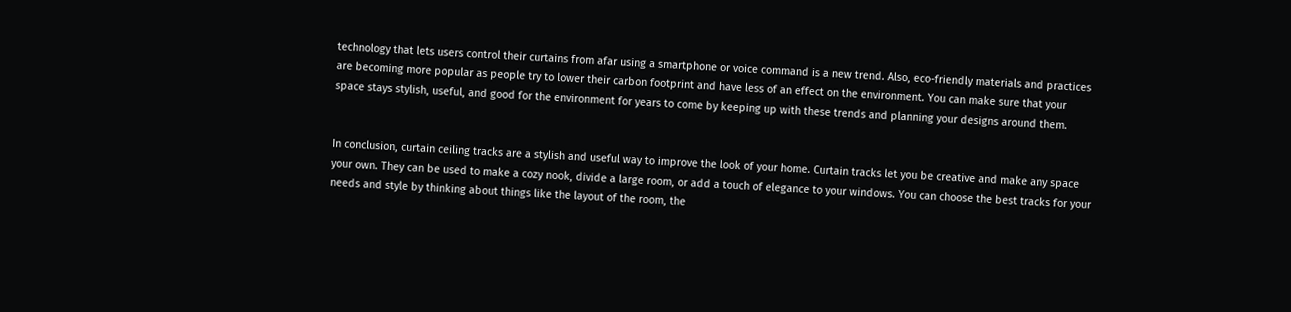technology that lets users control their curtains from afar using a smartphone or voice command is a new trend. Also, eco-friendly materials and practices are becoming more popular as people try to lower their carbon footprint and have less of an effect on the environment. You can make sure that your space stays stylish, useful, and good for the environment for years to come by keeping up with these trends and planning your designs around them.


In conclusion, curtain ceiling tracks are a stylish and useful way to improve the look of your home. Curtain tracks let you be creative and make any space your own. They can be used to make a cozy nook, divide a large room, or add a touch of elegance to your windows. You can choose the best tracks for your needs and style by thinking about things like the layout of the room, the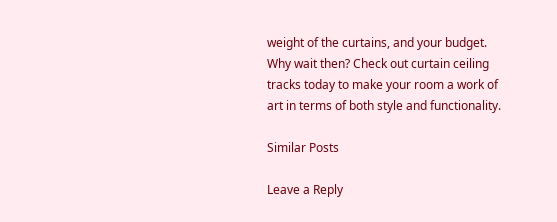weight of the curtains, and your budget. Why wait then? Check out curtain ceiling tracks today to make your room a work of art in terms of both style and functionality.

Similar Posts

Leave a Reply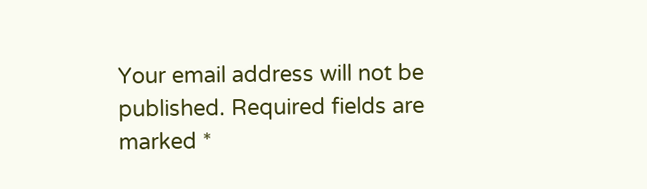Your email address will not be published. Required fields are marked *